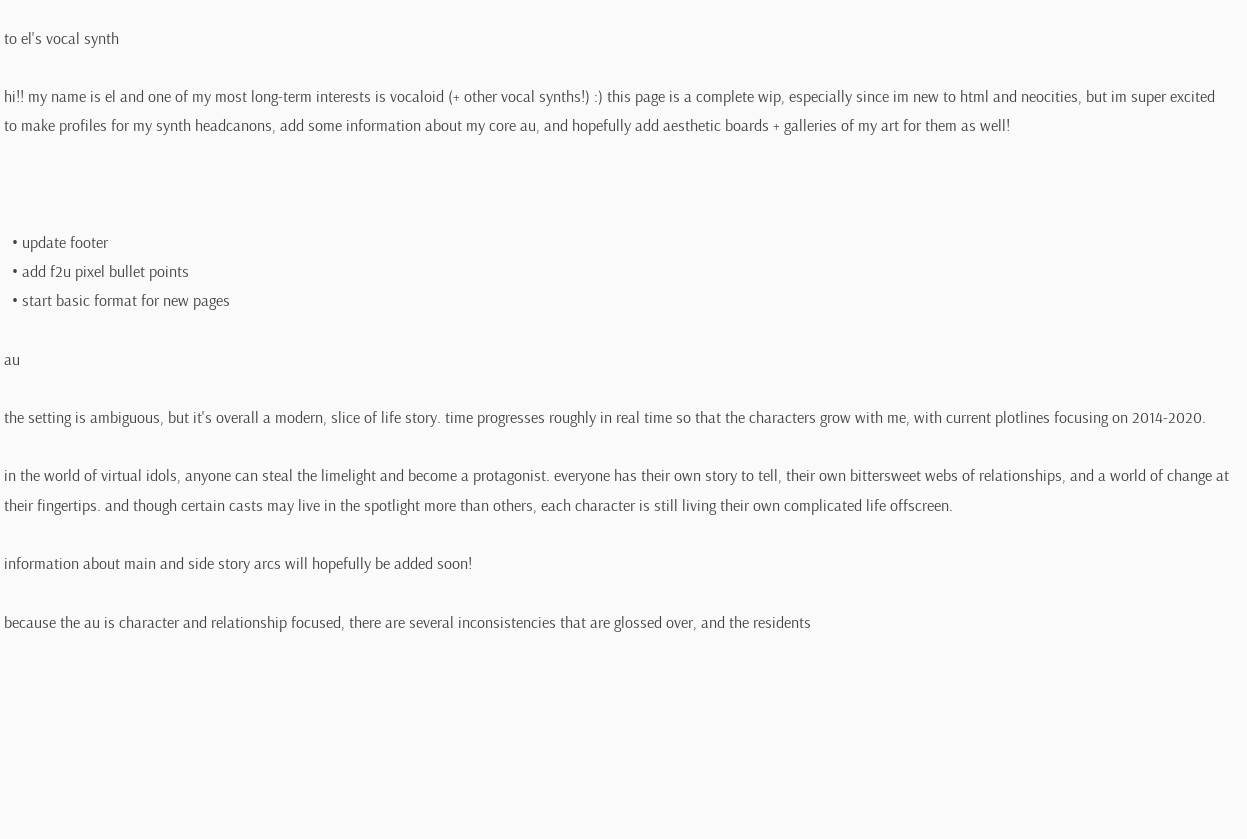to el's vocal synth

hi!! my name is el and one of my most long-term interests is vocaloid (+ other vocal synths!) :) this page is a complete wip, especially since im new to html and neocities, but im super excited to make profiles for my synth headcanons, add some information about my core au, and hopefully add aesthetic boards + galleries of my art for them as well!



  • update footer
  • add f2u pixel bullet points
  • start basic format for new pages

au

the setting is ambiguous, but it's overall a modern, slice of life story. time progresses roughly in real time so that the characters grow with me, with current plotlines focusing on 2014-2020.

in the world of virtual idols, anyone can steal the limelight and become a protagonist. everyone has their own story to tell, their own bittersweet webs of relationships, and a world of change at their fingertips. and though certain casts may live in the spotlight more than others, each character is still living their own complicated life offscreen.

information about main and side story arcs will hopefully be added soon!

because the au is character and relationship focused, there are several inconsistencies that are glossed over, and the residents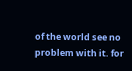of the world see no problem with it. for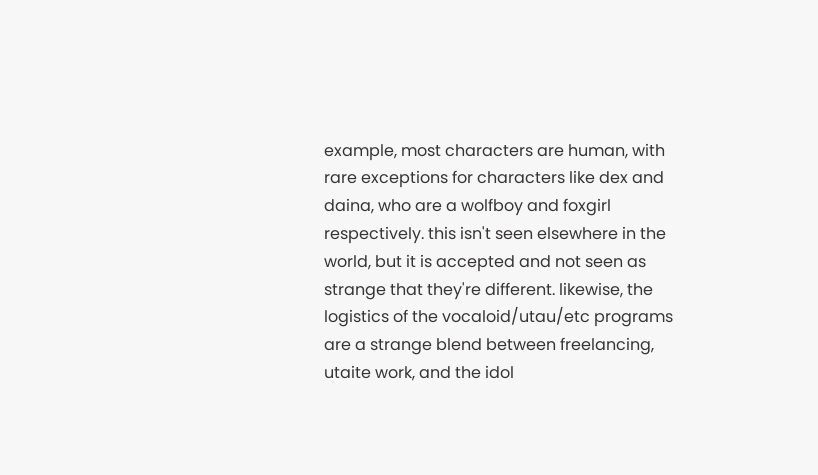example, most characters are human, with rare exceptions for characters like dex and daina, who are a wolfboy and foxgirl respectively. this isn't seen elsewhere in the world, but it is accepted and not seen as strange that they're different. likewise, the logistics of the vocaloid/utau/etc programs are a strange blend between freelancing, utaite work, and the idol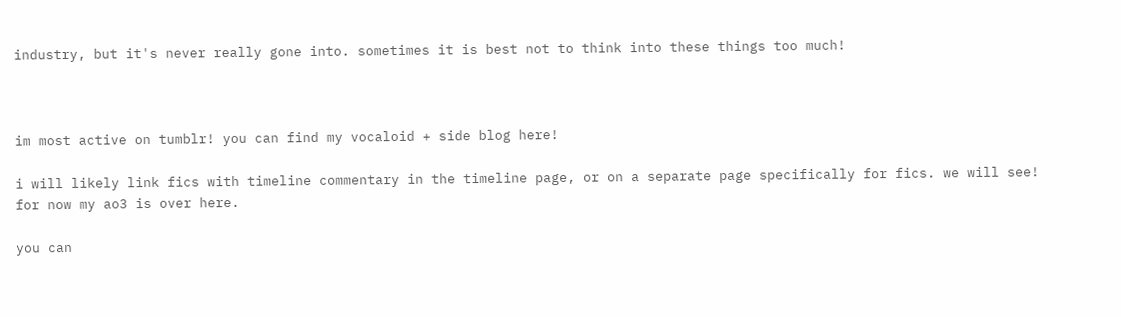industry, but it's never really gone into. sometimes it is best not to think into these things too much!



im most active on tumblr! you can find my vocaloid + side blog here!

i will likely link fics with timeline commentary in the timeline page, or on a separate page specifically for fics. we will see! for now my ao3 is over here.

you can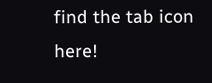find the tab icon here!